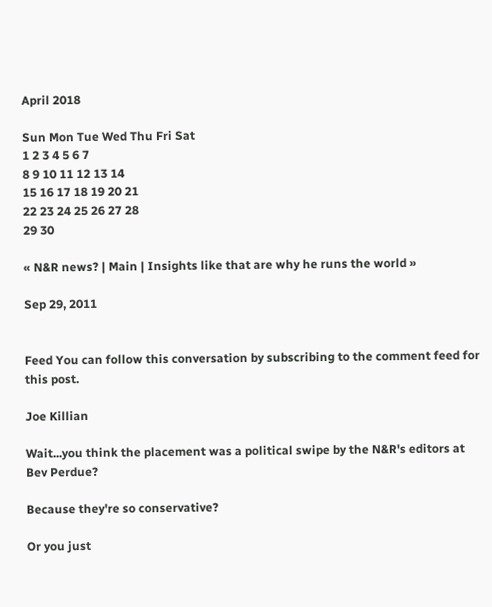April 2018

Sun Mon Tue Wed Thu Fri Sat
1 2 3 4 5 6 7
8 9 10 11 12 13 14
15 16 17 18 19 20 21
22 23 24 25 26 27 28
29 30

« N&R news? | Main | Insights like that are why he runs the world »

Sep 29, 2011


Feed You can follow this conversation by subscribing to the comment feed for this post.

Joe Killian

Wait...you think the placement was a political swipe by the N&R's editors at Bev Perdue?

Because they're so conservative?

Or you just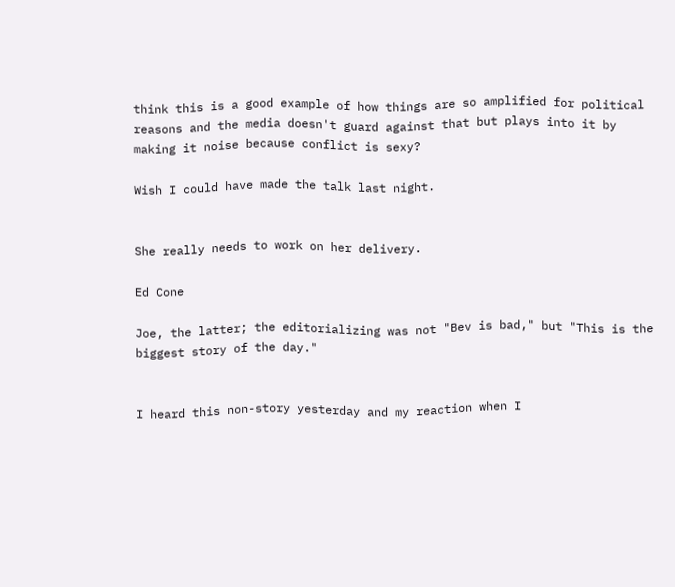think this is a good example of how things are so amplified for political reasons and the media doesn't guard against that but plays into it by making it noise because conflict is sexy?

Wish I could have made the talk last night.


She really needs to work on her delivery.

Ed Cone

Joe, the latter; the editorializing was not "Bev is bad," but "This is the biggest story of the day."


I heard this non-story yesterday and my reaction when I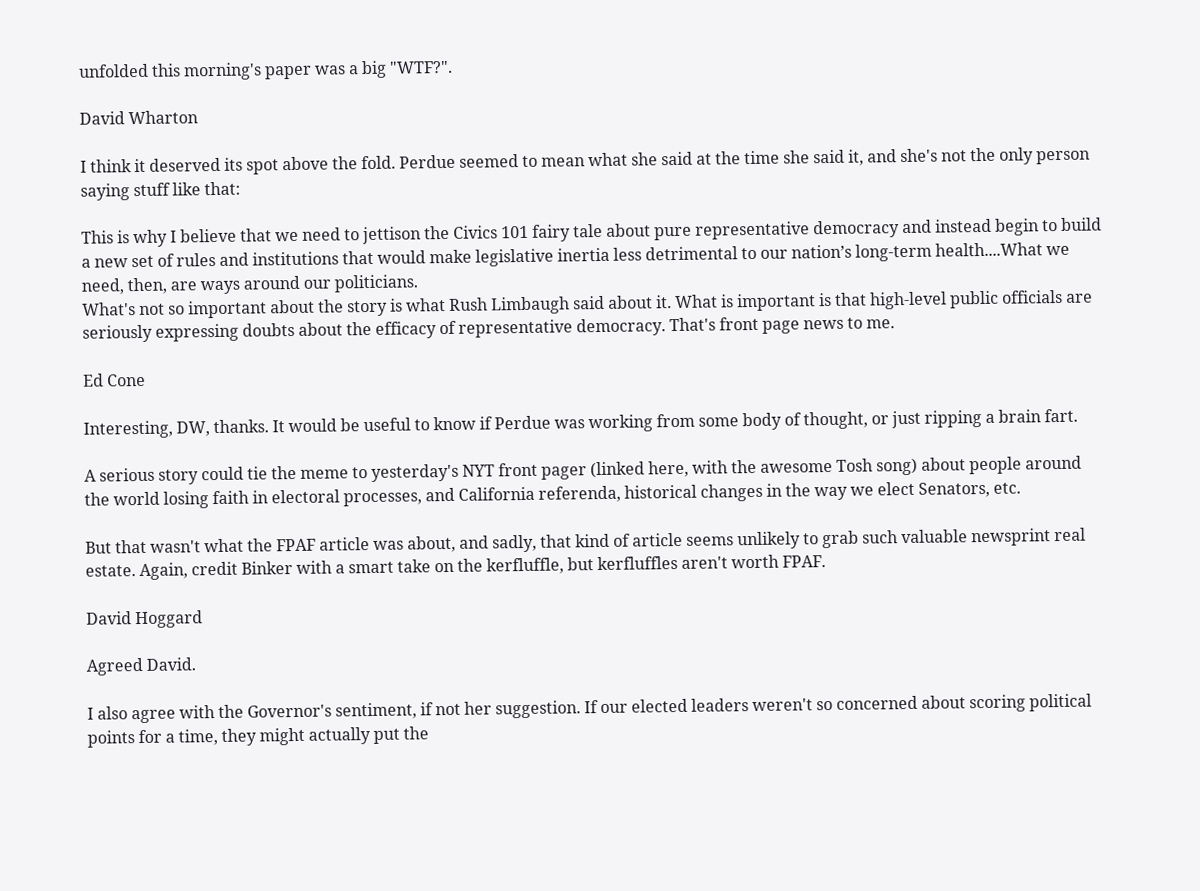unfolded this morning's paper was a big "WTF?".

David Wharton

I think it deserved its spot above the fold. Perdue seemed to mean what she said at the time she said it, and she's not the only person saying stuff like that:

This is why I believe that we need to jettison the Civics 101 fairy tale about pure representative democracy and instead begin to build a new set of rules and institutions that would make legislative inertia less detrimental to our nation’s long-term health....What we need, then, are ways around our politicians.
What's not so important about the story is what Rush Limbaugh said about it. What is important is that high-level public officials are seriously expressing doubts about the efficacy of representative democracy. That's front page news to me.

Ed Cone

Interesting, DW, thanks. It would be useful to know if Perdue was working from some body of thought, or just ripping a brain fart.

A serious story could tie the meme to yesterday's NYT front pager (linked here, with the awesome Tosh song) about people around the world losing faith in electoral processes, and California referenda, historical changes in the way we elect Senators, etc.

But that wasn't what the FPAF article was about, and sadly, that kind of article seems unlikely to grab such valuable newsprint real estate. Again, credit Binker with a smart take on the kerfluffle, but kerfluffles aren't worth FPAF.

David Hoggard

Agreed David.

I also agree with the Governor's sentiment, if not her suggestion. If our elected leaders weren't so concerned about scoring political points for a time, they might actually put the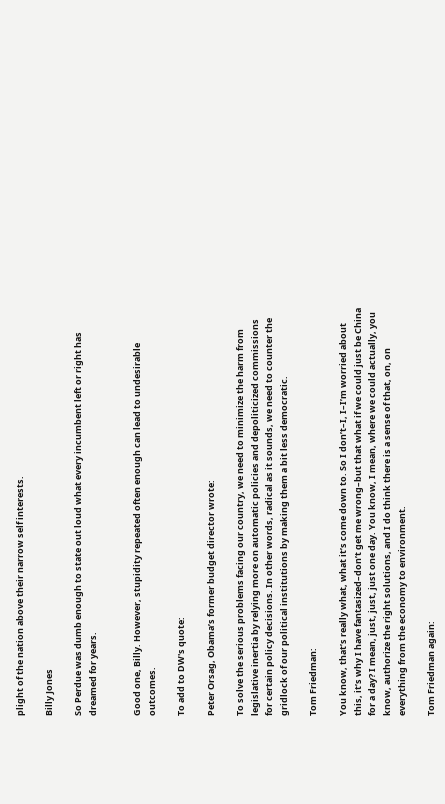plight of the nation above their narrow self interests.

Billy Jones

So Perdue was dumb enough to state out loud what every incumbent left or right has dreamed for years.


Good one, Billy. However, stupidity repeated often enough can lead to undesirable outcomes.

To add to DW's quote:

Peter Orsag, Obama’s former budget director wrote:

To solve the serious problems facing our country, we need to minimize the harm from legislative inertia by relying more on automatic policies and depoliticized commissions for certain policy decisions. In other words, radical as it sounds, we need to counter the gridlock of our political institutions by making them a bit less democratic.

Tom Friedman:

You know, that’s really what, what it’s come down to. So I don’t–I, I–I’m worried about this, it’s why I have fantasized–don’t get me wrong–but that what if we could just be China for a day? I mean, just, just, just one day. You know, I mean, where we could actually, you know, authorize the right solutions, and I do think there is a sense of that, on, on everything from the economy to environment.

Tom Friedman again: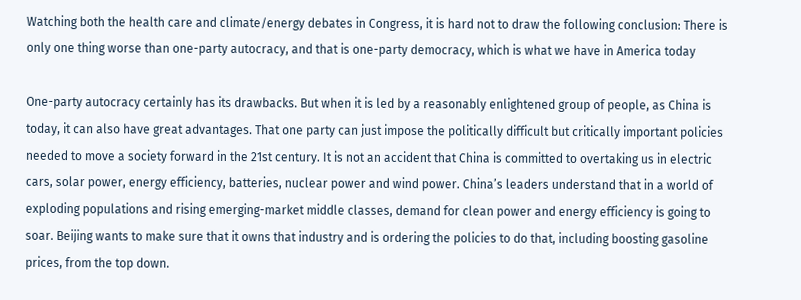Watching both the health care and climate/energy debates in Congress, it is hard not to draw the following conclusion: There is only one thing worse than one-party autocracy, and that is one-party democracy, which is what we have in America today

One-party autocracy certainly has its drawbacks. But when it is led by a reasonably enlightened group of people, as China is today, it can also have great advantages. That one party can just impose the politically difficult but critically important policies needed to move a society forward in the 21st century. It is not an accident that China is committed to overtaking us in electric cars, solar power, energy efficiency, batteries, nuclear power and wind power. China’s leaders understand that in a world of exploding populations and rising emerging-market middle classes, demand for clean power and energy efficiency is going to soar. Beijing wants to make sure that it owns that industry and is ordering the policies to do that, including boosting gasoline prices, from the top down.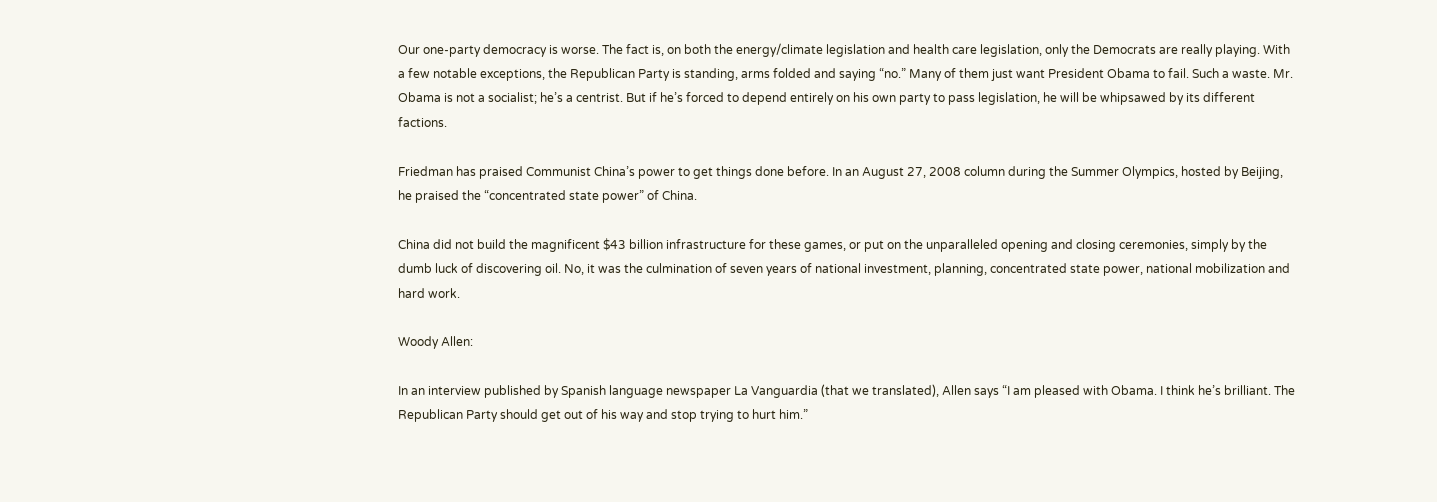Our one-party democracy is worse. The fact is, on both the energy/climate legislation and health care legislation, only the Democrats are really playing. With a few notable exceptions, the Republican Party is standing, arms folded and saying “no.” Many of them just want President Obama to fail. Such a waste. Mr. Obama is not a socialist; he’s a centrist. But if he’s forced to depend entirely on his own party to pass legislation, he will be whipsawed by its different factions.

Friedman has praised Communist China’s power to get things done before. In an August 27, 2008 column during the Summer Olympics, hosted by Beijing, he praised the “concentrated state power” of China.

China did not build the magnificent $43 billion infrastructure for these games, or put on the unparalleled opening and closing ceremonies, simply by the dumb luck of discovering oil. No, it was the culmination of seven years of national investment, planning, concentrated state power, national mobilization and hard work.

Woody Allen:

In an interview published by Spanish language newspaper La Vanguardia (that we translated), Allen says “I am pleased with Obama. I think he’s brilliant. The Republican Party should get out of his way and stop trying to hurt him.”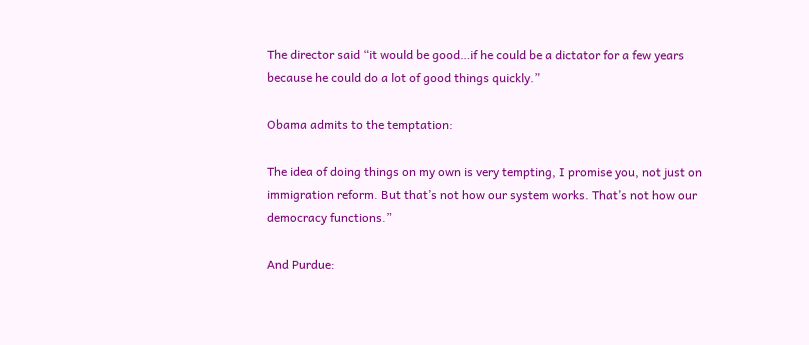The director said “it would be good…if he could be a dictator for a few years because he could do a lot of good things quickly.”

Obama admits to the temptation:

The idea of doing things on my own is very tempting, I promise you, not just on immigration reform. But that’s not how our system works. That’s not how our democracy functions.”

And Purdue: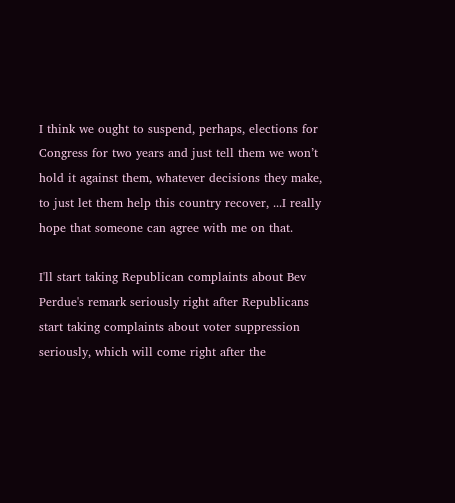I think we ought to suspend, perhaps, elections for Congress for two years and just tell them we won’t hold it against them, whatever decisions they make, to just let them help this country recover, ...I really hope that someone can agree with me on that.

I'll start taking Republican complaints about Bev Perdue's remark seriously right after Republicans start taking complaints about voter suppression seriously, which will come right after the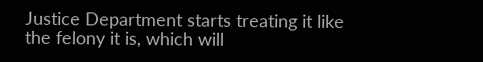Justice Department starts treating it like the felony it is, which will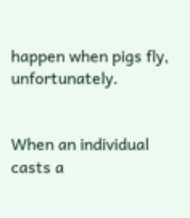happen when pigs fly, unfortunately.


When an individual casts a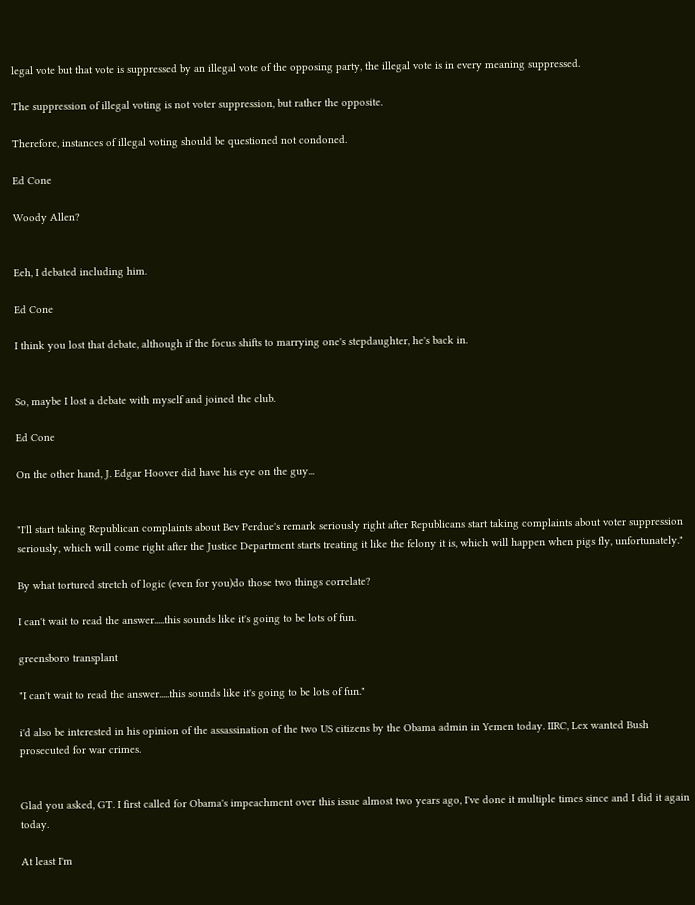legal vote but that vote is suppressed by an illegal vote of the opposing party, the illegal vote is in every meaning suppressed.

The suppression of illegal voting is not voter suppression, but rather the opposite.

Therefore, instances of illegal voting should be questioned not condoned.

Ed Cone

Woody Allen?


Eeh, I debated including him.

Ed Cone

I think you lost that debate, although if the focus shifts to marrying one's stepdaughter, he's back in.


So, maybe I lost a debate with myself and joined the club.

Ed Cone

On the other hand, J. Edgar Hoover did have his eye on the guy...


"I'll start taking Republican complaints about Bev Perdue's remark seriously right after Republicans start taking complaints about voter suppression seriously, which will come right after the Justice Department starts treating it like the felony it is, which will happen when pigs fly, unfortunately."

By what tortured stretch of logic (even for you)do those two things correlate?

I can't wait to read the answer.....this sounds like it's going to be lots of fun.

greensboro transplant

"I can't wait to read the answer.....this sounds like it's going to be lots of fun."

i'd also be interested in his opinion of the assassination of the two US citizens by the Obama admin in Yemen today. IIRC, Lex wanted Bush prosecuted for war crimes.


Glad you asked, GT. I first called for Obama's impeachment over this issue almost two years ago, I've done it multiple times since and I did it again today.

At least I'm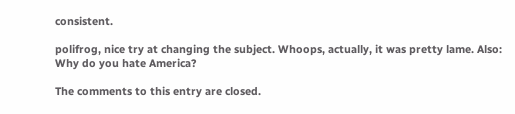consistent.

polifrog, nice try at changing the subject. Whoops, actually, it was pretty lame. Also: Why do you hate America?

The comments to this entry are closed.